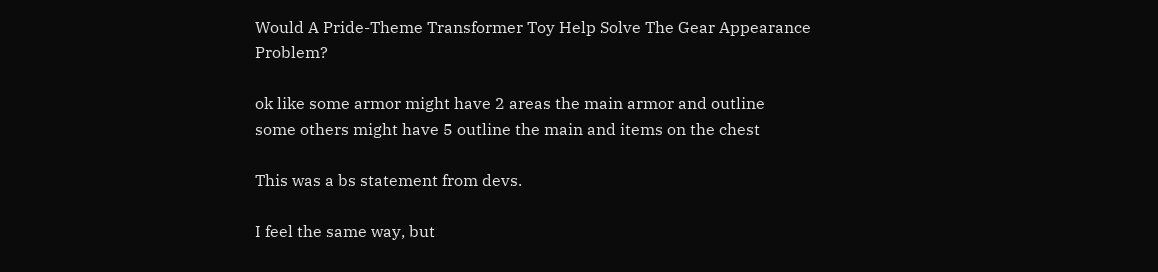Would A Pride-Theme Transformer Toy Help Solve The Gear Appearance Problem?

ok like some armor might have 2 areas the main armor and outline
some others might have 5 outline the main and items on the chest

This was a bs statement from devs.

I feel the same way, but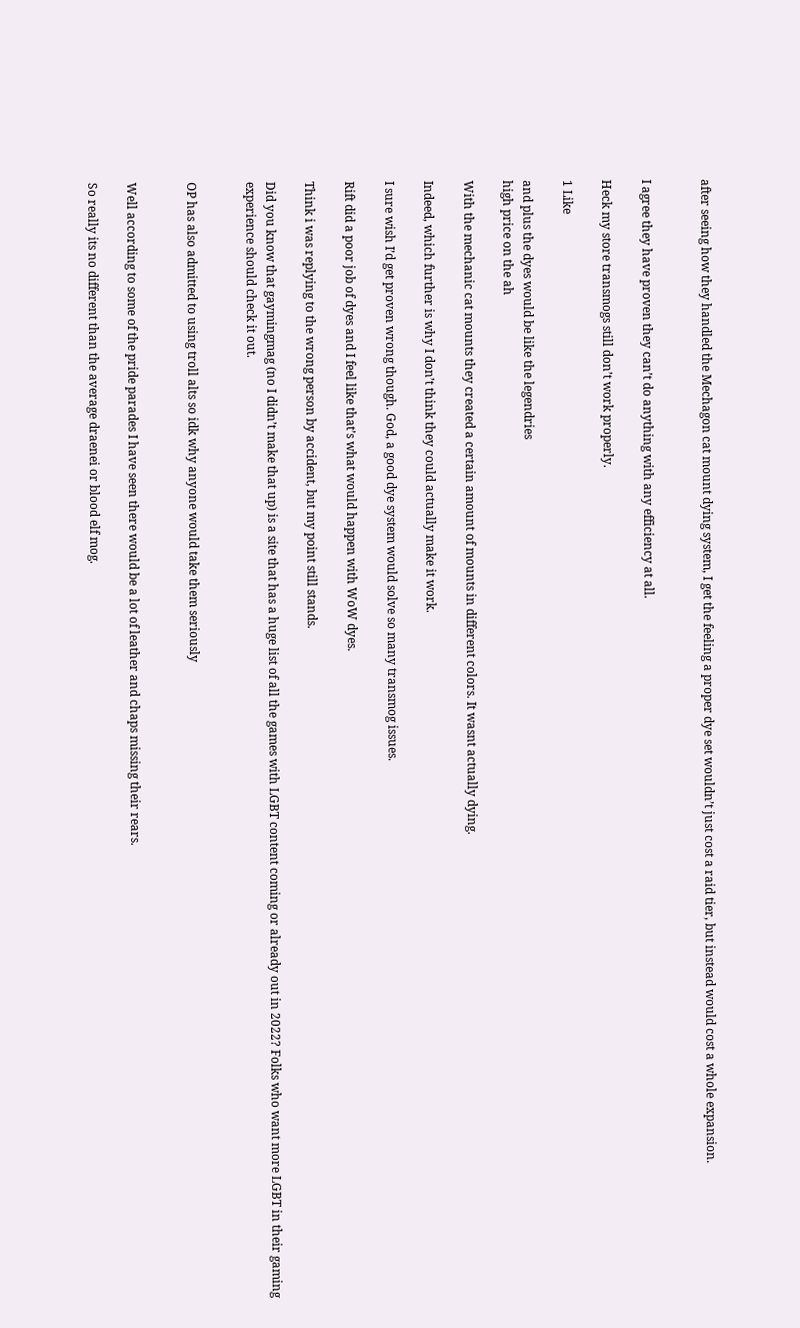after seeing how they handled the Mechagon cat mount dying system, I get the feeling a proper dye set wouldn’t just cost a raid tier, but instead would cost a whole expansion.


I agree they have proven they can’t do anything with any efficiency at all.

Heck my store transmogs still don’t work properly.

1 Like

and plus the dyes would be like the legendries
high price on the ah

With the mechanic cat mounts they created a certain amount of mounts in different colors. It wasnt actually dying.

Indeed, which further is why I don’t think they could actually make it work.

I sure wish I’d get proven wrong though. God, a good dye system would solve so many transmog issues.

Rift did a poor job of dyes and I feel like that’s what would happen with WoW dyes.

Think i was replying to the wrong person by accident, but my point still stands.

Did you know that gaymingmag (no I didn’t make that up) is a site that has a huge list of all the games with LGBT content coming or already out in 2022? Folks who want more LGBT in their gaming experience should check it out.


OP has also admitted to using troll alts so idk why anyone would take them seriously


Well according to some of the pride parades I have seen there would be a lot of leather and chaps missing their rears.

So really its no different than the average draenei or blood elf mog.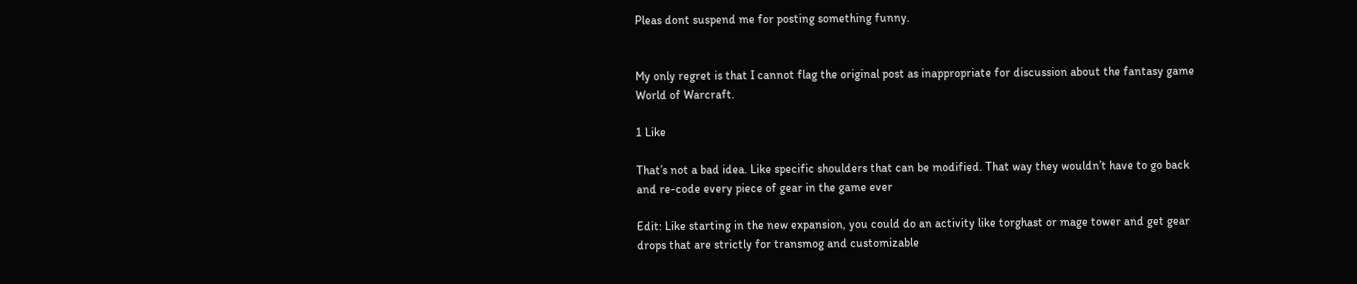Pleas dont suspend me for posting something funny.


My only regret is that I cannot flag the original post as inappropriate for discussion about the fantasy game World of Warcraft.

1 Like

That’s not a bad idea. Like specific shoulders that can be modified. That way they wouldn’t have to go back and re-code every piece of gear in the game ever

Edit: Like starting in the new expansion, you could do an activity like torghast or mage tower and get gear drops that are strictly for transmog and customizable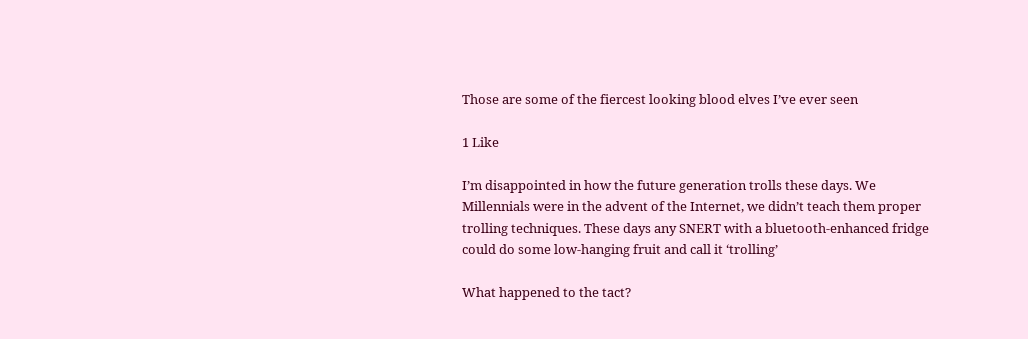Those are some of the fiercest looking blood elves I’ve ever seen

1 Like

I’m disappointed in how the future generation trolls these days. We Millennials were in the advent of the Internet, we didn’t teach them proper trolling techniques. These days any SNERT with a bluetooth-enhanced fridge could do some low-hanging fruit and call it ‘trolling’

What happened to the tact?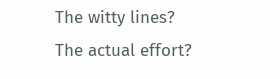The witty lines? The actual effort?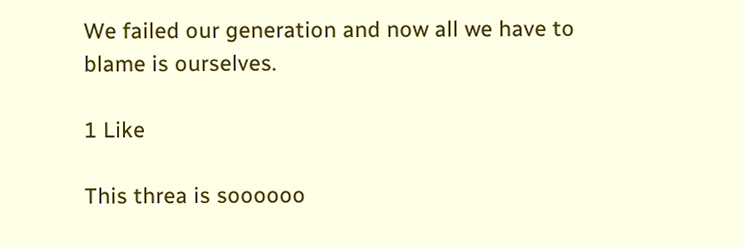We failed our generation and now all we have to blame is ourselves.

1 Like

This threa is soooooo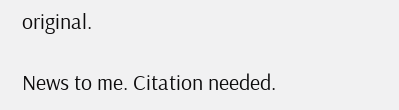original.

News to me. Citation needed.